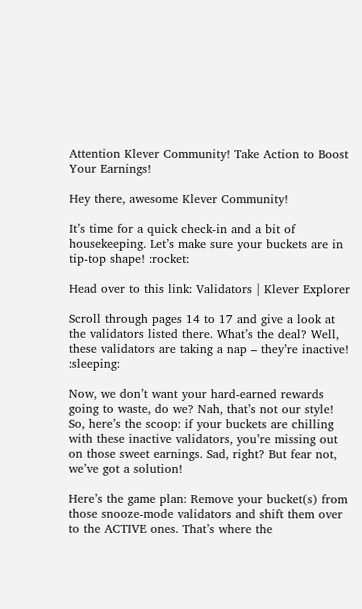Attention Klever Community! Take Action to Boost Your Earnings!

Hey there, awesome Klever Community!

It’s time for a quick check-in and a bit of housekeeping. Let’s make sure your buckets are in tip-top shape! :rocket:

Head over to this link: Validators | Klever Explorer

Scroll through pages 14 to 17 and give a look at the validators listed there. What’s the deal? Well, these validators are taking a nap – they’re inactive! :sleeping:

Now, we don’t want your hard-earned rewards going to waste, do we? Nah, that’s not our style! So, here’s the scoop: if your buckets are chilling with these inactive validators, you’re missing out on those sweet earnings. Sad, right? But fear not, we’ve got a solution!

Here’s the game plan: Remove your bucket(s) from those snooze-mode validators and shift them over to the ACTIVE ones. That’s where the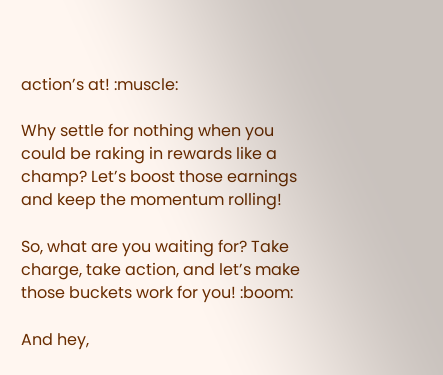action’s at! :muscle:

Why settle for nothing when you could be raking in rewards like a champ? Let’s boost those earnings and keep the momentum rolling!

So, what are you waiting for? Take charge, take action, and let’s make those buckets work for you! :boom:

And hey,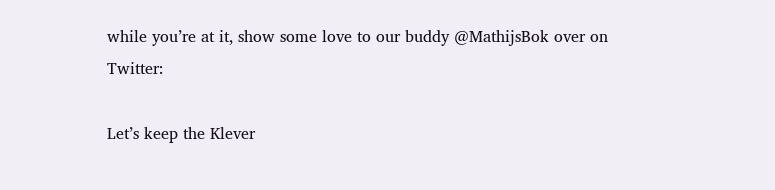while you’re at it, show some love to our buddy @MathijsBok over on Twitter:

Let’s keep the Klever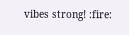vibes strong! :fire: